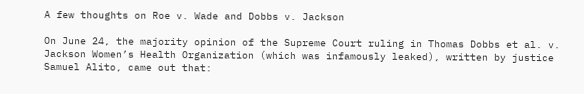A few thoughts on Roe v. Wade and Dobbs v. Jackson

On June 24, the majority opinion of the Supreme Court ruling in Thomas Dobbs et al. v. Jackson Women’s Health Organization (which was infamously leaked), written by justice Samuel Alito, came out that: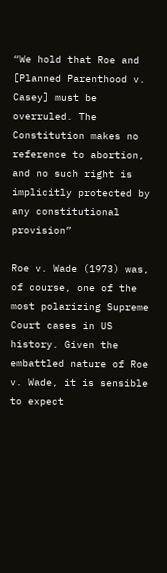“We hold that Roe and [Planned Parenthood v. Casey] must be overruled. The Constitution makes no reference to abortion, and no such right is implicitly protected by any constitutional provision”

Roe v. Wade (1973) was, of course, one of the most polarizing Supreme Court cases in US history. Given the embattled nature of Roe v. Wade, it is sensible to expect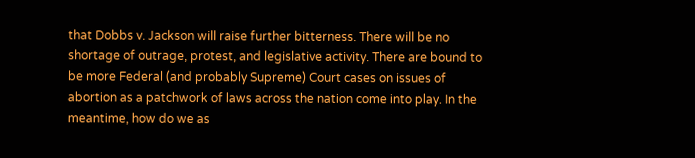that Dobbs v. Jackson will raise further bitterness. There will be no shortage of outrage, protest, and legislative activity. There are bound to be more Federal (and probably Supreme) Court cases on issues of abortion as a patchwork of laws across the nation come into play. In the meantime, how do we as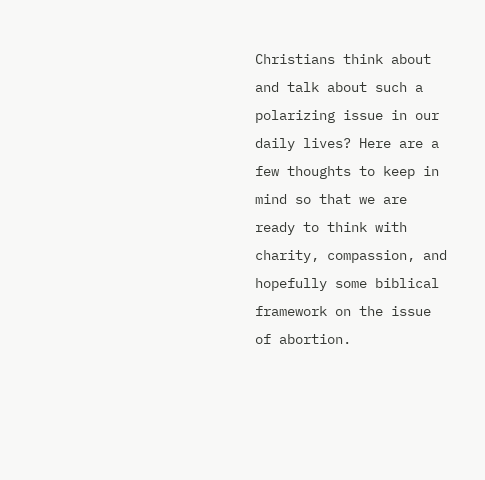Christians think about and talk about such a polarizing issue in our daily lives? Here are a few thoughts to keep in mind so that we are ready to think with charity, compassion, and hopefully some biblical framework on the issue of abortion.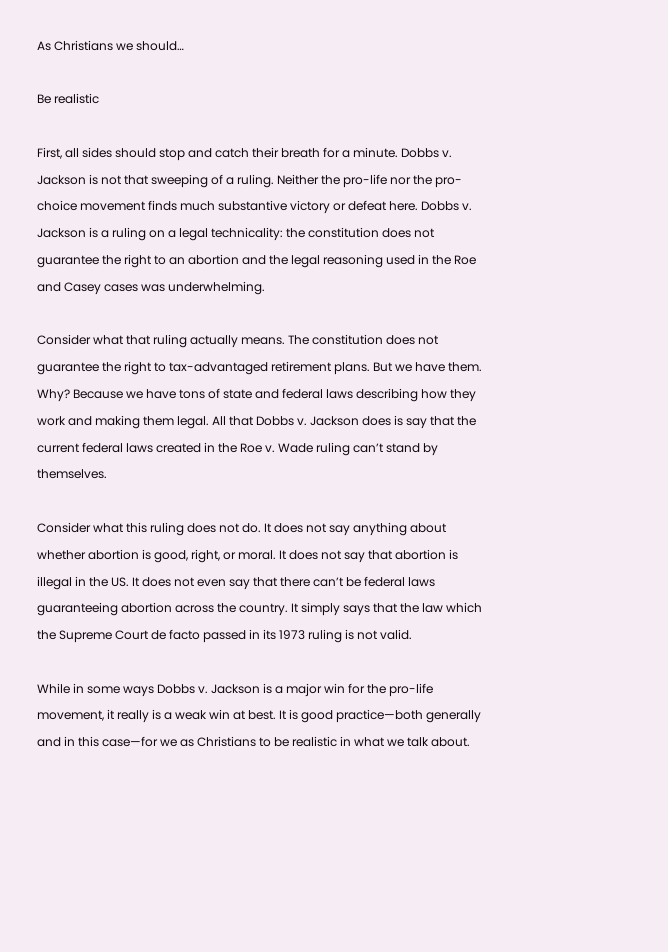As Christians we should…

Be realistic

First, all sides should stop and catch their breath for a minute. Dobbs v. Jackson is not that sweeping of a ruling. Neither the pro-life nor the pro-choice movement finds much substantive victory or defeat here. Dobbs v. Jackson is a ruling on a legal technicality: the constitution does not guarantee the right to an abortion and the legal reasoning used in the Roe and Casey cases was underwhelming.

Consider what that ruling actually means. The constitution does not guarantee the right to tax-advantaged retirement plans. But we have them. Why? Because we have tons of state and federal laws describing how they work and making them legal. All that Dobbs v. Jackson does is say that the current federal laws created in the Roe v. Wade ruling can’t stand by themselves.

Consider what this ruling does not do. It does not say anything about whether abortion is good, right, or moral. It does not say that abortion is illegal in the US. It does not even say that there can’t be federal laws guaranteeing abortion across the country. It simply says that the law which the Supreme Court de facto passed in its 1973 ruling is not valid.

While in some ways Dobbs v. Jackson is a major win for the pro-life movement, it really is a weak win at best. It is good practice—both generally and in this case—for we as Christians to be realistic in what we talk about.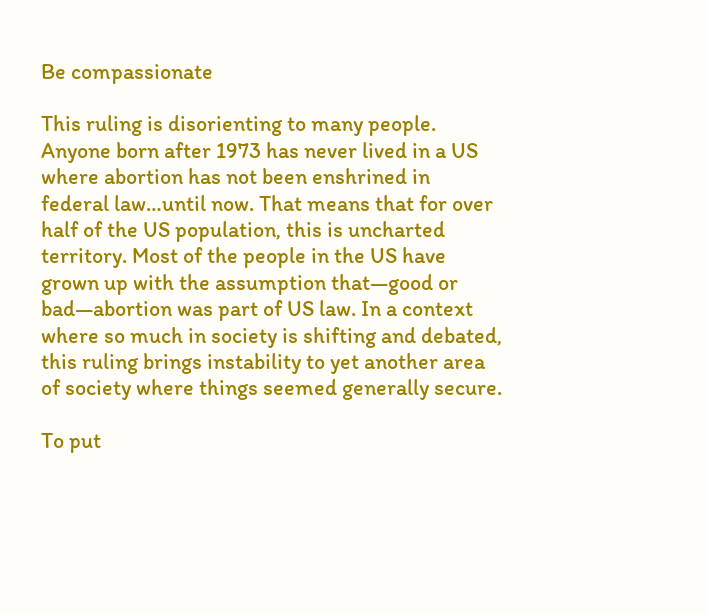Be compassionate

This ruling is disorienting to many people. Anyone born after 1973 has never lived in a US where abortion has not been enshrined in federal law…until now. That means that for over half of the US population, this is uncharted territory. Most of the people in the US have grown up with the assumption that—good or bad—abortion was part of US law. In a context where so much in society is shifting and debated, this ruling brings instability to yet another area of society where things seemed generally secure.

To put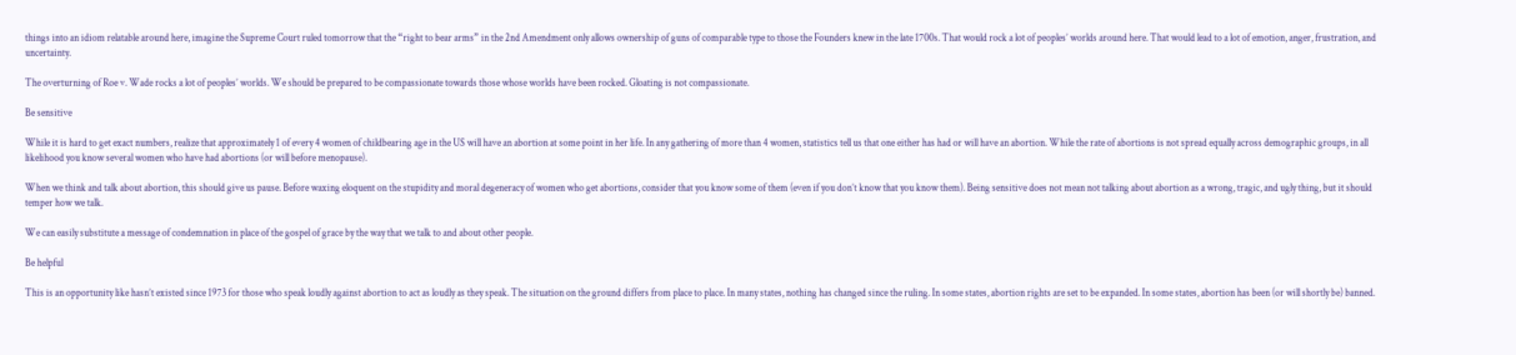things into an idiom relatable around here, imagine the Supreme Court ruled tomorrow that the “right to bear arms” in the 2nd Amendment only allows ownership of guns of comparable type to those the Founders knew in the late 1700s. That would rock a lot of peoples’ worlds around here. That would lead to a lot of emotion, anger, frustration, and uncertainty.

The overturning of Roe v. Wade rocks a lot of peoples’ worlds. We should be prepared to be compassionate towards those whose worlds have been rocked. Gloating is not compassionate.

Be sensitive

While it is hard to get exact numbers, realize that approximately 1 of every 4 women of childbearing age in the US will have an abortion at some point in her life. In any gathering of more than 4 women, statistics tell us that one either has had or will have an abortion. While the rate of abortions is not spread equally across demographic groups, in all likelihood you know several women who have had abortions (or will before menopause).

When we think and talk about abortion, this should give us pause. Before waxing eloquent on the stupidity and moral degeneracy of women who get abortions, consider that you know some of them (even if you don’t know that you know them). Being sensitive does not mean not talking about abortion as a wrong, tragic, and ugly thing, but it should temper how we talk.

We can easily substitute a message of condemnation in place of the gospel of grace by the way that we talk to and about other people.

Be helpful

This is an opportunity like hasn’t existed since 1973 for those who speak loudly against abortion to act as loudly as they speak. The situation on the ground differs from place to place. In many states, nothing has changed since the ruling. In some states, abortion rights are set to be expanded. In some states, abortion has been (or will shortly be) banned.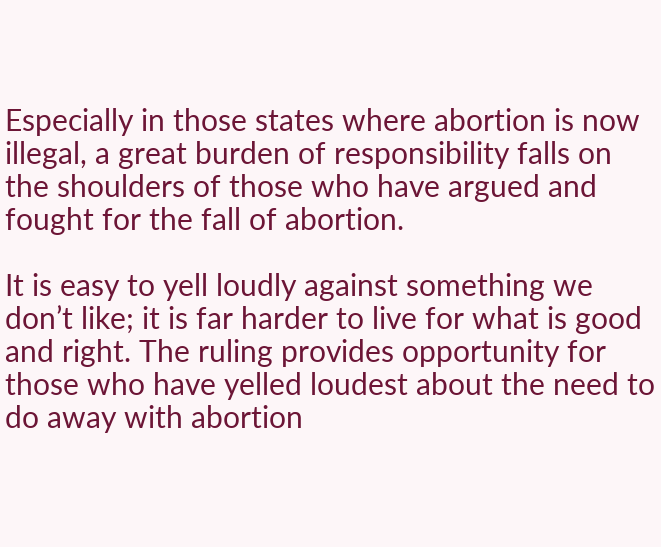Especially in those states where abortion is now illegal, a great burden of responsibility falls on the shoulders of those who have argued and fought for the fall of abortion.

It is easy to yell loudly against something we don’t like; it is far harder to live for what is good and right. The ruling provides opportunity for those who have yelled loudest about the need to do away with abortion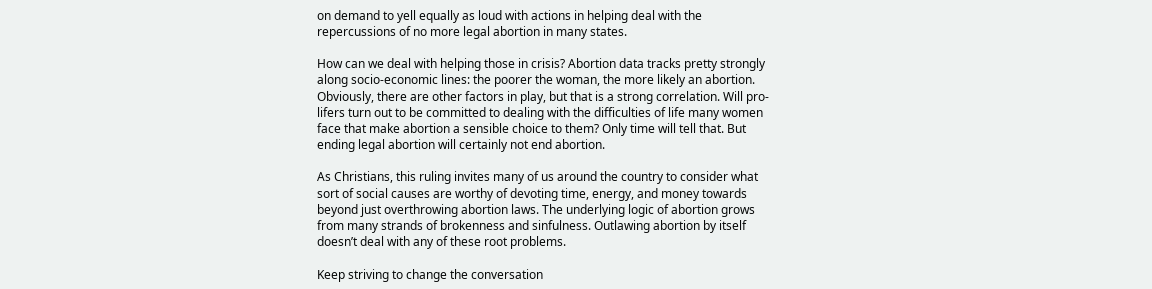on demand to yell equally as loud with actions in helping deal with the repercussions of no more legal abortion in many states.

How can we deal with helping those in crisis? Abortion data tracks pretty strongly along socio-economic lines: the poorer the woman, the more likely an abortion. Obviously, there are other factors in play, but that is a strong correlation. Will pro-lifers turn out to be committed to dealing with the difficulties of life many women face that make abortion a sensible choice to them? Only time will tell that. But ending legal abortion will certainly not end abortion.

As Christians, this ruling invites many of us around the country to consider what sort of social causes are worthy of devoting time, energy, and money towards beyond just overthrowing abortion laws. The underlying logic of abortion grows from many strands of brokenness and sinfulness. Outlawing abortion by itself doesn’t deal with any of these root problems.

Keep striving to change the conversation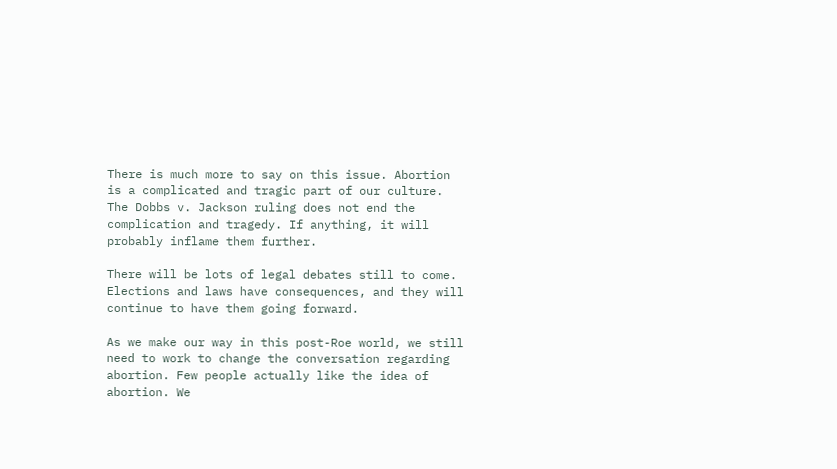There is much more to say on this issue. Abortion is a complicated and tragic part of our culture. The Dobbs v. Jackson ruling does not end the complication and tragedy. If anything, it will probably inflame them further.

There will be lots of legal debates still to come. Elections and laws have consequences, and they will continue to have them going forward.

As we make our way in this post-Roe world, we still need to work to change the conversation regarding abortion. Few people actually like the idea of abortion. We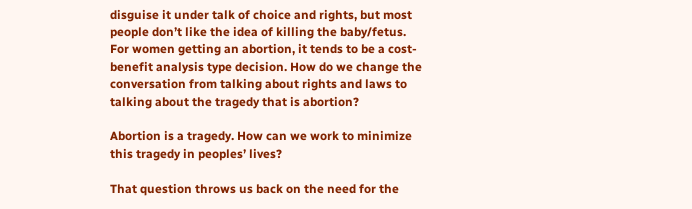disguise it under talk of choice and rights, but most people don’t like the idea of killing the baby/fetus. For women getting an abortion, it tends to be a cost-benefit analysis type decision. How do we change the conversation from talking about rights and laws to talking about the tragedy that is abortion?

Abortion is a tragedy. How can we work to minimize this tragedy in peoples’ lives?

That question throws us back on the need for the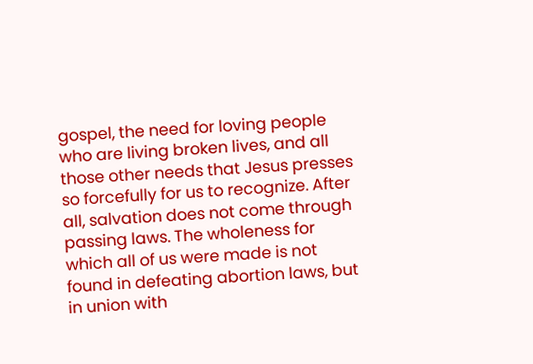gospel, the need for loving people who are living broken lives, and all those other needs that Jesus presses so forcefully for us to recognize. After all, salvation does not come through passing laws. The wholeness for which all of us were made is not found in defeating abortion laws, but in union with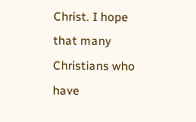Christ. I hope that many Christians who have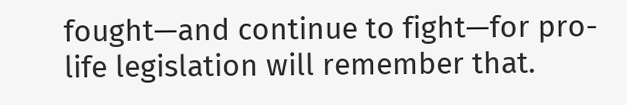fought—and continue to fight—for pro-life legislation will remember that.